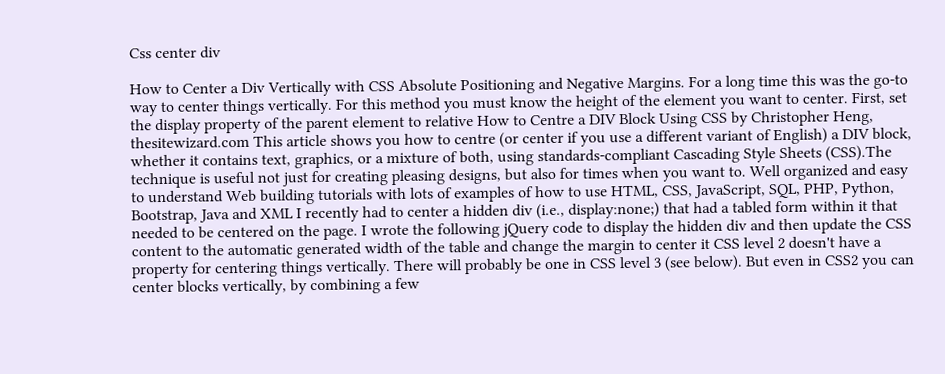Css center div

How to Center a Div Vertically with CSS Absolute Positioning and Negative Margins. For a long time this was the go-to way to center things vertically. For this method you must know the height of the element you want to center. First, set the display property of the parent element to relative How to Centre a DIV Block Using CSS by Christopher Heng, thesitewizard.com This article shows you how to centre (or center if you use a different variant of English) a DIV block, whether it contains text, graphics, or a mixture of both, using standards-compliant Cascading Style Sheets (CSS).The technique is useful not just for creating pleasing designs, but also for times when you want to. Well organized and easy to understand Web building tutorials with lots of examples of how to use HTML, CSS, JavaScript, SQL, PHP, Python, Bootstrap, Java and XML I recently had to center a hidden div (i.e., display:none;) that had a tabled form within it that needed to be centered on the page. I wrote the following jQuery code to display the hidden div and then update the CSS content to the automatic generated width of the table and change the margin to center it CSS level 2 doesn't have a property for centering things vertically. There will probably be one in CSS level 3 (see below). But even in CSS2 you can center blocks vertically, by combining a few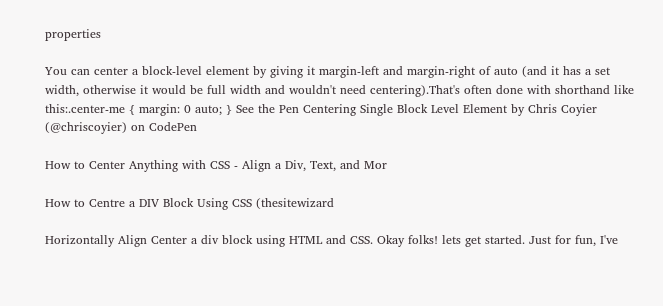properties

You can center a block-level element by giving it margin-left and margin-right of auto (and it has a set width, otherwise it would be full width and wouldn't need centering).That's often done with shorthand like this:.center-me { margin: 0 auto; } See the Pen Centering Single Block Level Element by Chris Coyier (@chriscoyier) on CodePen

How to Center Anything with CSS - Align a Div, Text, and Mor

How to Centre a DIV Block Using CSS (thesitewizard

Horizontally Align Center a div block using HTML and CSS. Okay folks! lets get started. Just for fun, I've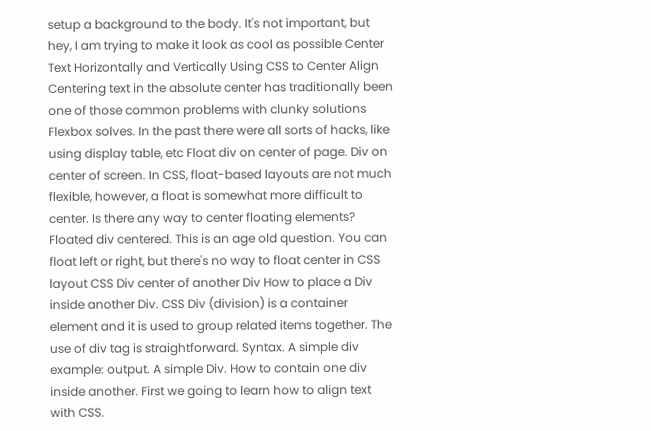setup a background to the body. It's not important, but hey, I am trying to make it look as cool as possible Center Text Horizontally and Vertically Using CSS to Center Align Centering text in the absolute center has traditionally been one of those common problems with clunky solutions Flexbox solves. In the past there were all sorts of hacks, like using display table, etc Float div on center of page. Div on center of screen. In CSS, float-based layouts are not much flexible, however, a float is somewhat more difficult to center. Is there any way to center floating elements? Floated div centered. This is an age old question. You can float left or right, but there's no way to float center in CSS layout CSS Div center of another Div How to place a Div inside another Div. CSS Div (division) is a container element and it is used to group related items together. The use of div tag is straightforward. Syntax. A simple div example: output. A simple Div. How to contain one div inside another. First we going to learn how to align text with CSS.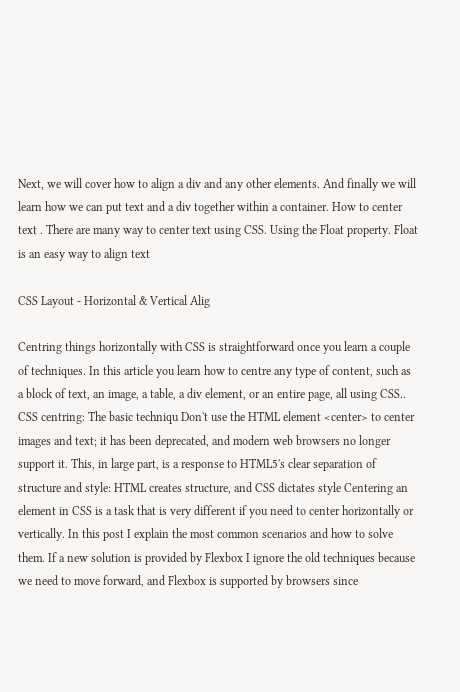Next, we will cover how to align a div and any other elements. And finally we will learn how we can put text and a div together within a container. How to center text . There are many way to center text using CSS. Using the Float property. Float is an easy way to align text

CSS Layout - Horizontal & Vertical Alig

Centring things horizontally with CSS is straightforward once you learn a couple of techniques. In this article you learn how to centre any type of content, such as a block of text, an image, a table, a div element, or an entire page, all using CSS.. CSS centring: The basic techniqu Don't use the HTML element <center> to center images and text; it has been deprecated, and modern web browsers no longer support it. This, in large part, is a response to HTML5's clear separation of structure and style: HTML creates structure, and CSS dictates style Centering an element in CSS is a task that is very different if you need to center horizontally or vertically. In this post I explain the most common scenarios and how to solve them. If a new solution is provided by Flexbox I ignore the old techniques because we need to move forward, and Flexbox is supported by browsers since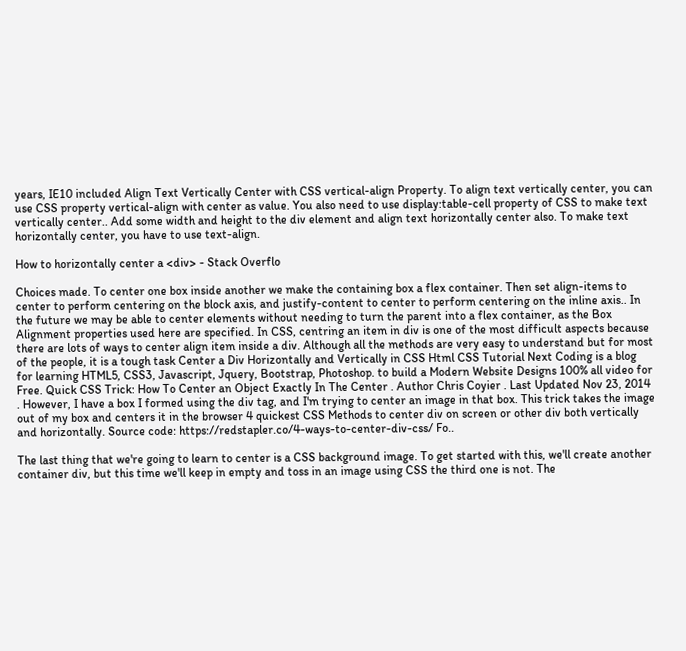years, IE10 included Align Text Vertically Center with CSS vertical-align Property. To align text vertically center, you can use CSS property vertical-align with center as value. You also need to use display:table-cell property of CSS to make text vertically center.. Add some width and height to the div element and align text horizontally center also. To make text horizontally center, you have to use text-align.

How to horizontally center a <div> - Stack Overflo

Choices made. To center one box inside another we make the containing box a flex container. Then set align-items to center to perform centering on the block axis, and justify-content to center to perform centering on the inline axis.. In the future we may be able to center elements without needing to turn the parent into a flex container, as the Box Alignment properties used here are specified. In CSS, centring an item in div is one of the most difficult aspects because there are lots of ways to center align item inside a div. Although all the methods are very easy to understand but for most of the people, it is a tough task Center a Div Horizontally and Vertically in CSS Html CSS Tutorial Next Coding is a blog for learning HTML5, CSS3, Javascript, Jquery, Bootstrap, Photoshop. to build a Modern Website Designs 100% all video for Free. Quick CSS Trick: How To Center an Object Exactly In The Center . Author Chris Coyier . Last Updated Nov 23, 2014 . However, I have a box I formed using the div tag, and I'm trying to center an image in that box. This trick takes the image out of my box and centers it in the browser 4 quickest CSS Methods to center div on screen or other div both vertically and horizontally. Source code: https://redstapler.co/4-ways-to-center-div-css/ Fo..

The last thing that we're going to learn to center is a CSS background image. To get started with this, we'll create another container div, but this time we'll keep in empty and toss in an image using CSS the third one is not. The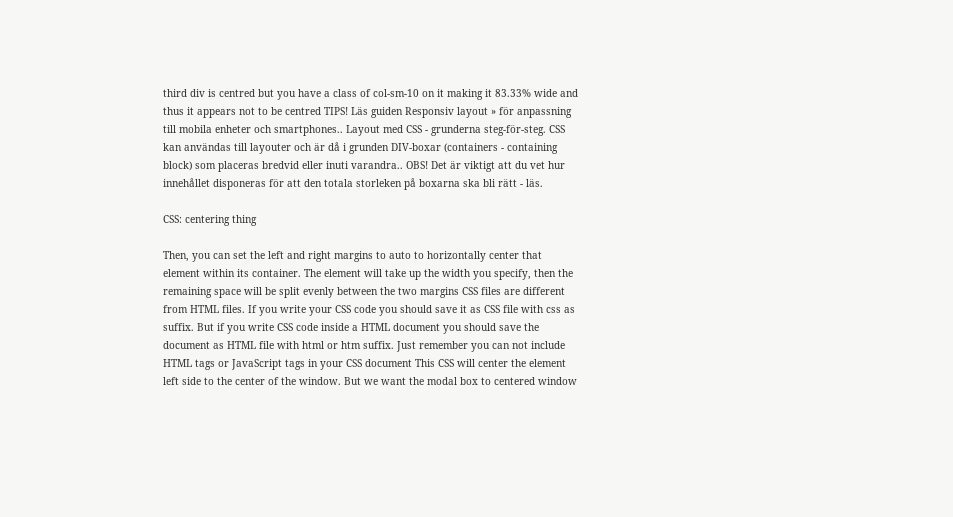third div is centred but you have a class of col-sm-10 on it making it 83.33% wide and thus it appears not to be centred TIPS! Läs guiden Responsiv layout » för anpassning till mobila enheter och smartphones.. Layout med CSS - grunderna steg-för-steg. CSS kan användas till layouter och är då i grunden DIV-boxar (containers - containing block) som placeras bredvid eller inuti varandra.. OBS! Det är viktigt att du vet hur innehållet disponeras för att den totala storleken på boxarna ska bli rätt - läs.

CSS: centering thing

Then, you can set the left and right margins to auto to horizontally center that element within its container. The element will take up the width you specify, then the remaining space will be split evenly between the two margins CSS files are different from HTML files. If you write your CSS code you should save it as CSS file with css as suffix. But if you write CSS code inside a HTML document you should save the document as HTML file with html or htm suffix. Just remember you can not include HTML tags or JavaScript tags in your CSS document This CSS will center the element left side to the center of the window. But we want the modal box to centered window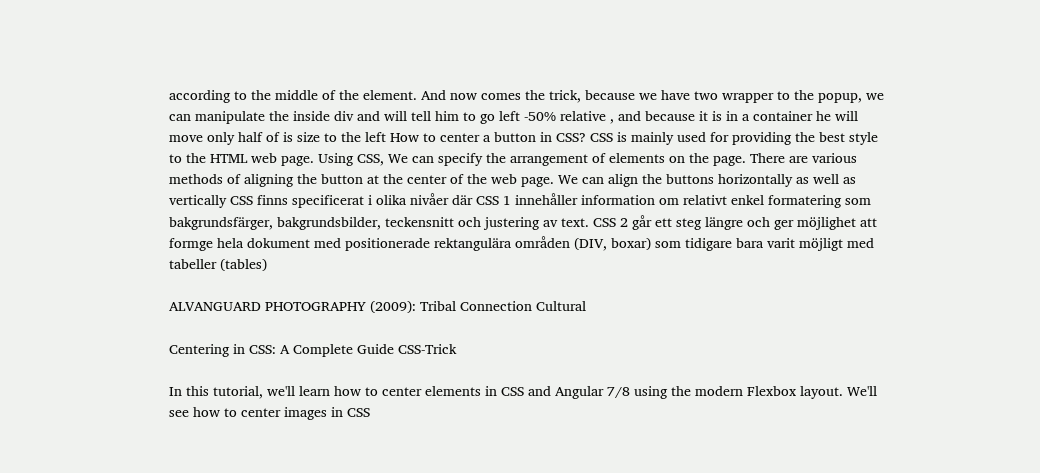according to the middle of the element. And now comes the trick, because we have two wrapper to the popup, we can manipulate the inside div and will tell him to go left -50% relative , and because it is in a container he will move only half of is size to the left How to center a button in CSS? CSS is mainly used for providing the best style to the HTML web page. Using CSS, We can specify the arrangement of elements on the page. There are various methods of aligning the button at the center of the web page. We can align the buttons horizontally as well as vertically CSS finns specificerat i olika nivåer där CSS 1 innehåller information om relativt enkel formatering som bakgrundsfärger, bakgrundsbilder, teckensnitt och justering av text. CSS 2 går ett steg längre och ger möjlighet att formge hela dokument med positionerade rektangulära områden (DIV, boxar) som tidigare bara varit möjligt med tabeller (tables)

ALVANGUARD PHOTOGRAPHY (2009): Tribal Connection Cultural

Centering in CSS: A Complete Guide CSS-Trick

In this tutorial, we'll learn how to center elements in CSS and Angular 7/8 using the modern Flexbox layout. We'll see how to center images in CSS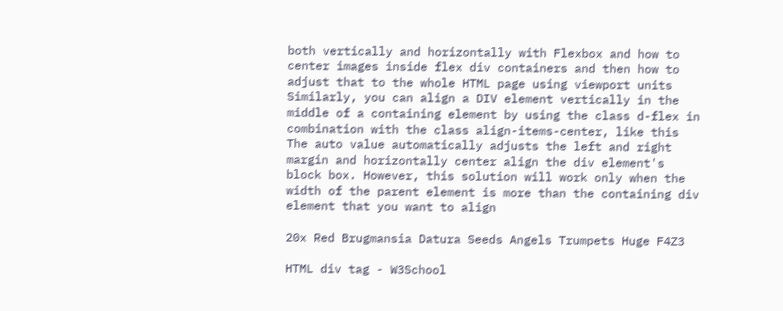both vertically and horizontally with Flexbox and how to center images inside flex div containers and then how to adjust that to the whole HTML page using viewport units Similarly, you can align a DIV element vertically in the middle of a containing element by using the class d-flex in combination with the class align-items-center, like this The auto value automatically adjusts the left and right margin and horizontally center align the div element's block box. However, this solution will work only when the width of the parent element is more than the containing div element that you want to align

20x Red Brugmansia Datura Seeds Angels Trumpets Huge F4Z3

HTML div tag - W3School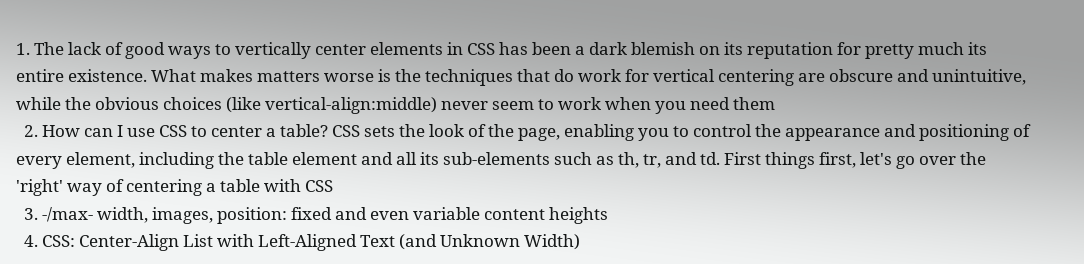1. The lack of good ways to vertically center elements in CSS has been a dark blemish on its reputation for pretty much its entire existence. What makes matters worse is the techniques that do work for vertical centering are obscure and unintuitive, while the obvious choices (like vertical-align:middle) never seem to work when you need them
  2. How can I use CSS to center a table? CSS sets the look of the page, enabling you to control the appearance and positioning of every element, including the table element and all its sub-elements such as th, tr, and td. First things first, let's go over the 'right' way of centering a table with CSS
  3. -/max- width, images, position: fixed and even variable content heights
  4. CSS: Center-Align List with Left-Aligned Text (and Unknown Width)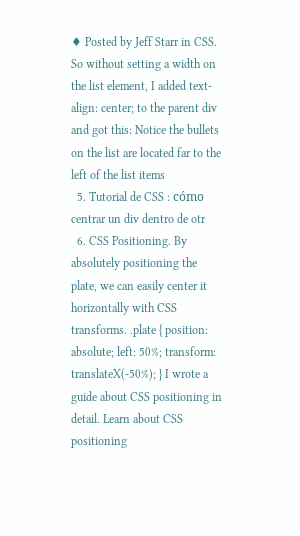♦ Posted by Jeff Starr in CSS. So without setting a width on the list element, I added text-align: center; to the parent div and got this: Notice the bullets on the list are located far to the left of the list items
  5. Tutorial de CSS : cómo centrar un div dentro de otr
  6. CSS Positioning. By absolutely positioning the plate, we can easily center it horizontally with CSS transforms. .plate { position: absolute; left: 50%; transform: translateX(-50%); } I wrote a guide about CSS positioning in detail. Learn about CSS positioning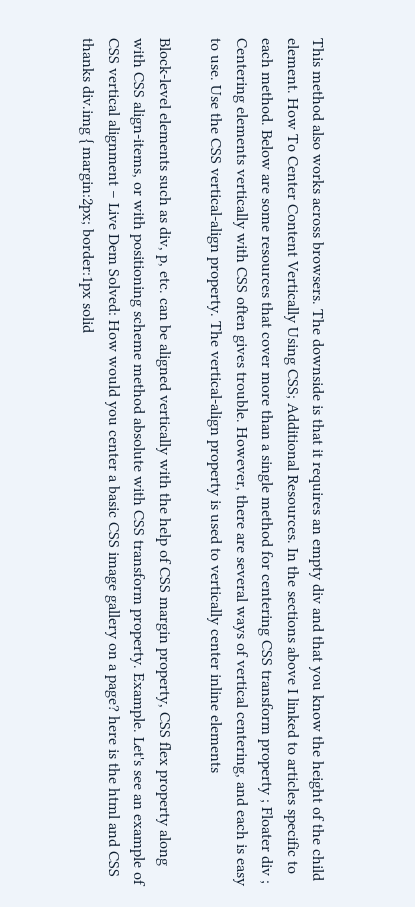This method also works across browsers. The downside is that it requires an empty div and that you know the height of the child element. How To Center Content Vertically Using CSS; Additional Resources. In the sections above I linked to articles specific to each method. Below are some resources that cover more than a single method for centering CSS transform property ; Floater div ; Centering elements vertically with CSS often gives trouble. However, there are several ways of vertical centering, and each is easy to use. Use the CSS vertical-align property. The vertical-align property is used to vertically center inline elements

Block-level elements such as div, p, etc. can be aligned vertically with the help of CSS margin property, CSS flex property along with CSS align-items, or with positioning scheme method absolute with CSS transform property. Example. Let's see an example of CSS vertical alignment − Live Dem Solved: How would you center a basic CSS image gallery on a page? here is the html and CSS thanks div.img { margin:2px; border:1px solid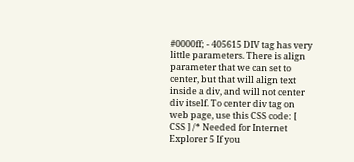#0000ff; - 405615 DIV tag has very little parameters. There is align parameter that we can set to center, but that will align text inside a div, and will not center div itself. To center div tag on web page, use this CSS code: [ CSS ] /* Needed for Internet Explorer 5 If you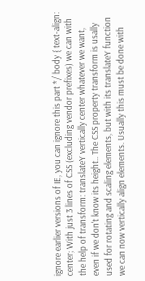ignore earlier versions of IE, you can ignore this part */ body { text-align: center; With just 3 lines of CSS (excluding vendor prefixes) we can with the help of transform: translateY vertically center whatever we want, even if we don't know its height.. The CSS property transform is usally used for rotating and scaling elements, but with its translateY function we can now vertically align elements. Usually this must be done with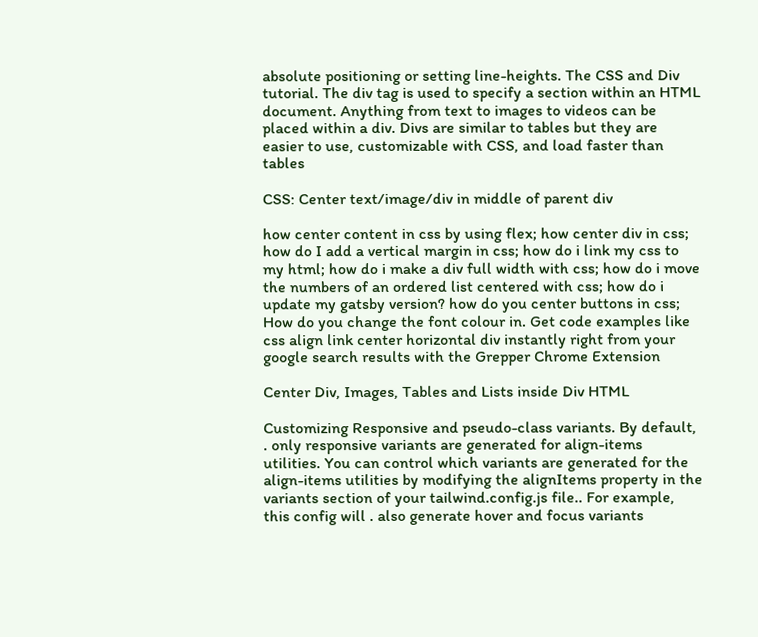absolute positioning or setting line-heights. The CSS and Div tutorial. The div tag is used to specify a section within an HTML document. Anything from text to images to videos can be placed within a div. Divs are similar to tables but they are easier to use, customizable with CSS, and load faster than tables

CSS: Center text/image/div in middle of parent div

how center content in css by using flex; how center div in css; how do I add a vertical margin in css; how do i link my css to my html; how do i make a div full width with css; how do i move the numbers of an ordered list centered with css; how do i update my gatsby version? how do you center buttons in css; How do you change the font colour in. Get code examples like css align link center horizontal div instantly right from your google search results with the Grepper Chrome Extension

Center Div, Images, Tables and Lists inside Div HTML

Customizing Responsive and pseudo-class variants. By default, . only responsive variants are generated for align-items utilities. You can control which variants are generated for the align-items utilities by modifying the alignItems property in the variants section of your tailwind.config.js file.. For example, this config will . also generate hover and focus variants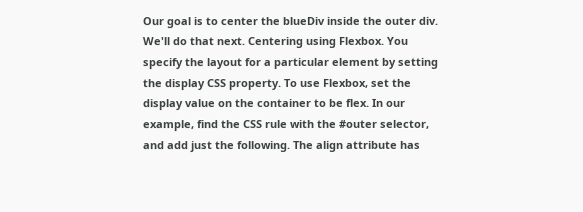Our goal is to center the blueDiv inside the outer div. We'll do that next. Centering using Flexbox. You specify the layout for a particular element by setting the display CSS property. To use Flexbox, set the display value on the container to be flex. In our example, find the CSS rule with the #outer selector, and add just the following. The align attribute has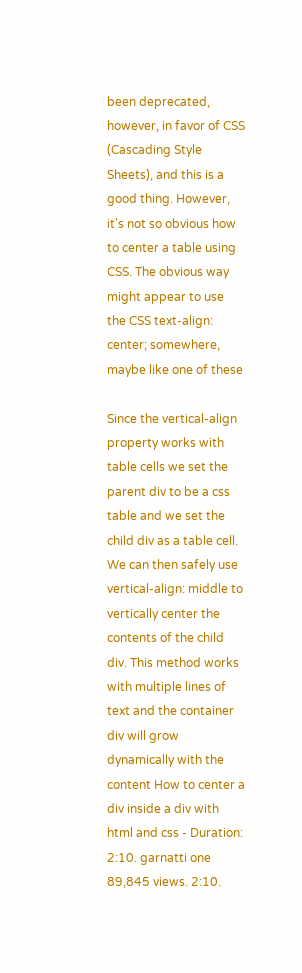been deprecated, however, in favor of CSS (Cascading Style Sheets), and this is a good thing. However, it's not so obvious how to center a table using CSS. The obvious way might appear to use the CSS text-align: center; somewhere, maybe like one of these

Since the vertical-align property works with table cells we set the parent div to be a css table and we set the child div as a table cell. We can then safely use vertical-align: middle to vertically center the contents of the child div. This method works with multiple lines of text and the container div will grow dynamically with the content How to center a div inside a div with html and css - Duration: 2:10. garnatti one 89,845 views. 2:10.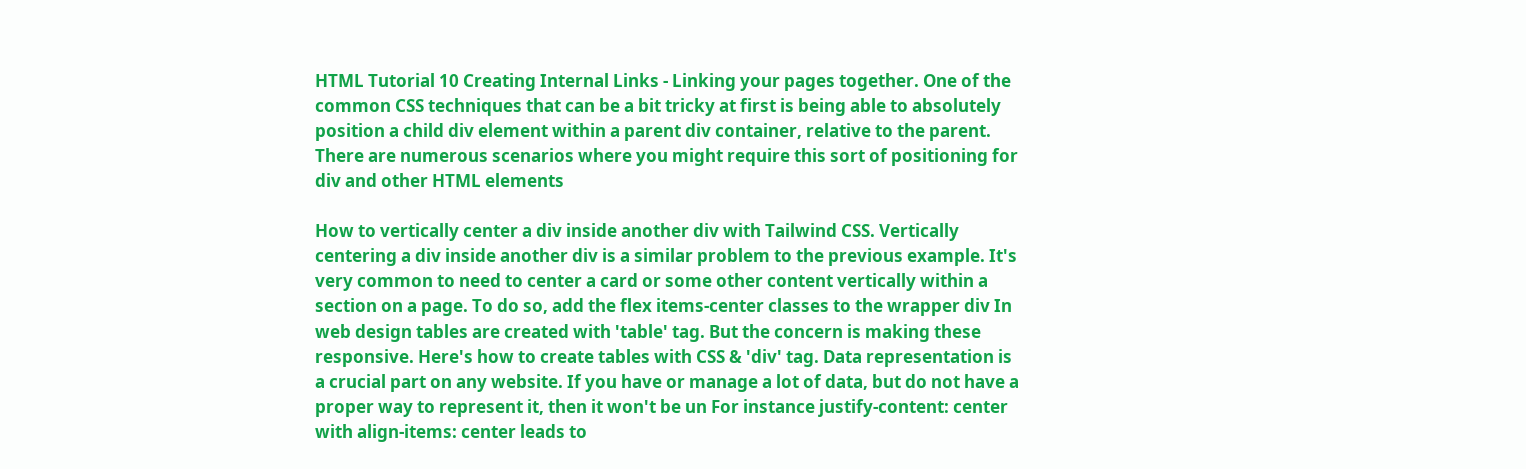HTML Tutorial 10 Creating Internal Links - Linking your pages together. One of the common CSS techniques that can be a bit tricky at first is being able to absolutely position a child div element within a parent div container, relative to the parent. There are numerous scenarios where you might require this sort of positioning for div and other HTML elements

How to vertically center a div inside another div with Tailwind CSS. Vertically centering a div inside another div is a similar problem to the previous example. It's very common to need to center a card or some other content vertically within a section on a page. To do so, add the flex items-center classes to the wrapper div In web design tables are created with 'table' tag. But the concern is making these responsive. Here's how to create tables with CSS & 'div' tag. Data representation is a crucial part on any website. If you have or manage a lot of data, but do not have a proper way to represent it, then it won't be un For instance justify-content: center with align-items: center leads to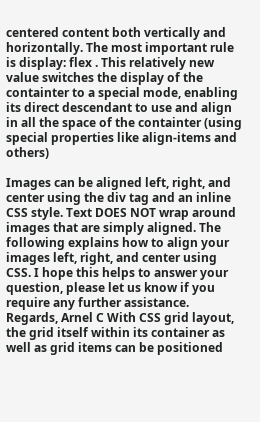centered content both vertically and horizontally. The most important rule is display: flex . This relatively new value switches the display of the containter to a special mode, enabling its direct descendant to use and align in all the space of the containter (using special properties like align-items and others)

Images can be aligned left, right, and center using the div tag and an inline CSS style. Text DOES NOT wrap around images that are simply aligned. The following explains how to align your images left, right, and center using CSS. I hope this helps to answer your question, please let us know if you require any further assistance. Regards, Arnel C With CSS grid layout, the grid itself within its container as well as grid items can be positioned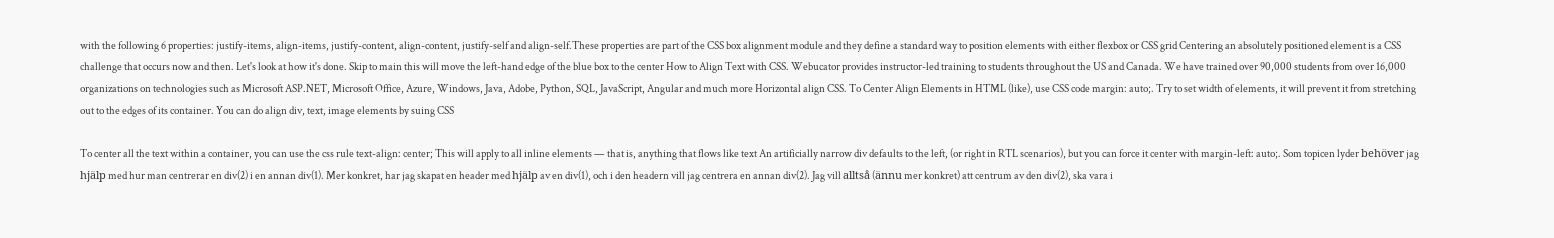with the following 6 properties: justify-items, align-items, justify-content, align-content, justify-self and align-self.These properties are part of the CSS box alignment module and they define a standard way to position elements with either flexbox or CSS grid Centering an absolutely positioned element is a CSS challenge that occurs now and then. Let's look at how it's done. Skip to main this will move the left-hand edge of the blue box to the center How to Align Text with CSS. Webucator provides instructor-led training to students throughout the US and Canada. We have trained over 90,000 students from over 16,000 organizations on technologies such as Microsoft ASP.NET, Microsoft Office, Azure, Windows, Java, Adobe, Python, SQL, JavaScript, Angular and much more Horizontal align CSS. To Center Align Elements in HTML (like), use CSS code margin: auto;. Try to set width of elements, it will prevent it from stretching out to the edges of its container. You can do align div, text, image elements by suing CSS

To center all the text within a container, you can use the css rule text-align: center; This will apply to all inline elements — that is, anything that flows like text An artificially narrow div defaults to the left, (or right in RTL scenarios), but you can force it center with margin-left: auto;. Som topicen lyder behöver jag hjälp med hur man centrerar en div(2) i en annan div(1). Mer konkret, har jag skapat en header med hjälp av en div(1), och i den headern vill jag centrera en annan div(2). Jag vill alltså (ännu mer konkret) att centrum av den div(2), ska vara i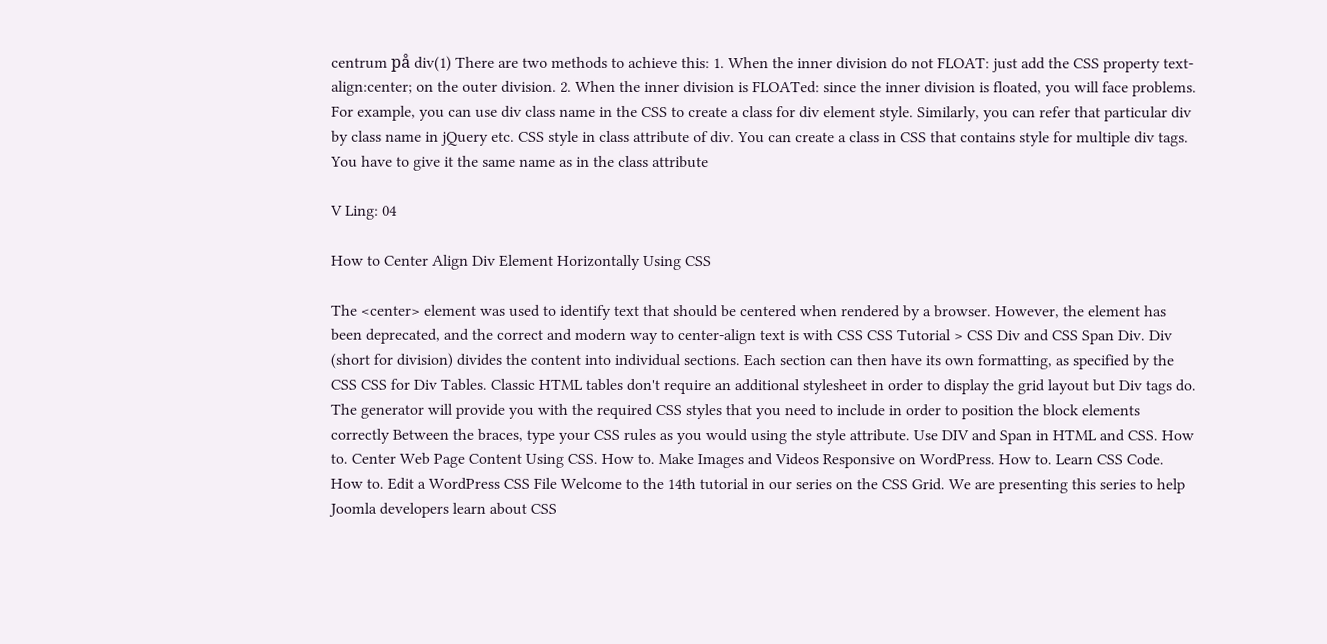centrum på div(1) There are two methods to achieve this: 1. When the inner division do not FLOAT: just add the CSS property text-align:center; on the outer division. 2. When the inner division is FLOATed: since the inner division is floated, you will face problems. For example, you can use div class name in the CSS to create a class for div element style. Similarly, you can refer that particular div by class name in jQuery etc. CSS style in class attribute of div. You can create a class in CSS that contains style for multiple div tags. You have to give it the same name as in the class attribute

V Ling: 04

How to Center Align Div Element Horizontally Using CSS

The <center> element was used to identify text that should be centered when rendered by a browser. However, the element has been deprecated, and the correct and modern way to center-align text is with CSS CSS Tutorial > CSS Div and CSS Span Div. Div (short for division) divides the content into individual sections. Each section can then have its own formatting, as specified by the CSS CSS for Div Tables. Classic HTML tables don't require an additional stylesheet in order to display the grid layout but Div tags do. The generator will provide you with the required CSS styles that you need to include in order to position the block elements correctly Between the braces, type your CSS rules as you would using the style attribute. Use DIV and Span in HTML and CSS. How to. Center Web Page Content Using CSS. How to. Make Images and Videos Responsive on WordPress. How to. Learn CSS Code. How to. Edit a WordPress CSS File Welcome to the 14th tutorial in our series on the CSS Grid. We are presenting this series to help Joomla developers learn about CSS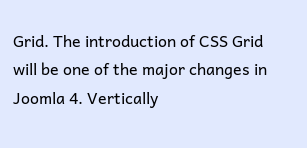Grid. The introduction of CSS Grid will be one of the major changes in Joomla 4. Vertically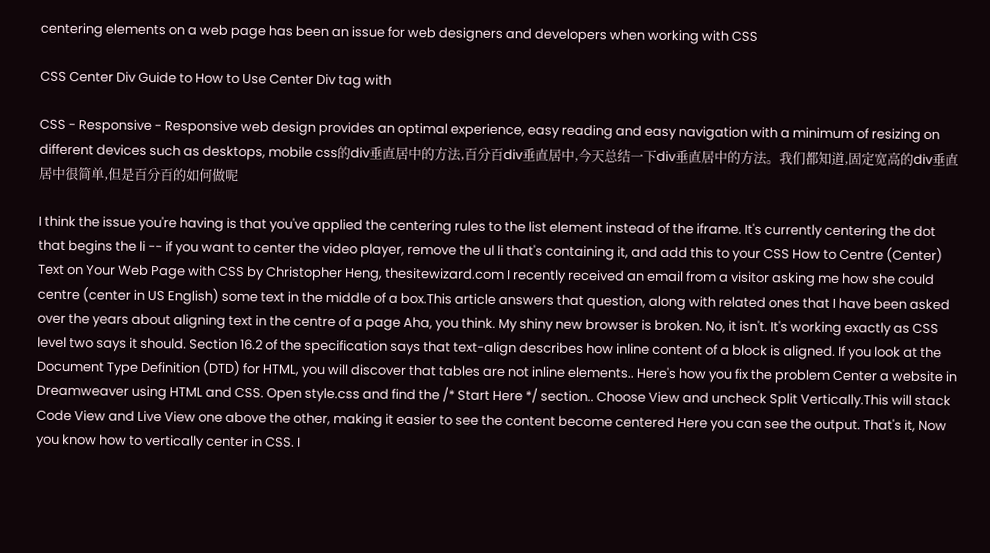centering elements on a web page has been an issue for web designers and developers when working with CSS

CSS Center Div Guide to How to Use Center Div tag with

CSS - Responsive - Responsive web design provides an optimal experience, easy reading and easy navigation with a minimum of resizing on different devices such as desktops, mobile css的div垂直居中的方法,百分百div垂直居中,今天总结一下div垂直居中的方法。我们都知道,固定宽高的div垂直居中很简单,但是百分百的如何做呢

I think the issue you're having is that you've applied the centering rules to the list element instead of the iframe. It's currently centering the dot that begins the li -- if you want to center the video player, remove the ul li that's containing it, and add this to your CSS How to Centre (Center) Text on Your Web Page with CSS by Christopher Heng, thesitewizard.com I recently received an email from a visitor asking me how she could centre (center in US English) some text in the middle of a box.This article answers that question, along with related ones that I have been asked over the years about aligning text in the centre of a page Aha, you think. My shiny new browser is broken. No, it isn't. It's working exactly as CSS level two says it should. Section 16.2 of the specification says that text-align describes how inline content of a block is aligned. If you look at the Document Type Definition (DTD) for HTML, you will discover that tables are not inline elements.. Here's how you fix the problem Center a website in Dreamweaver using HTML and CSS. Open style.css and find the /* Start Here */ section.. Choose View and uncheck Split Vertically.This will stack Code View and Live View one above the other, making it easier to see the content become centered Here you can see the output. That's it, Now you know how to vertically center in CSS. I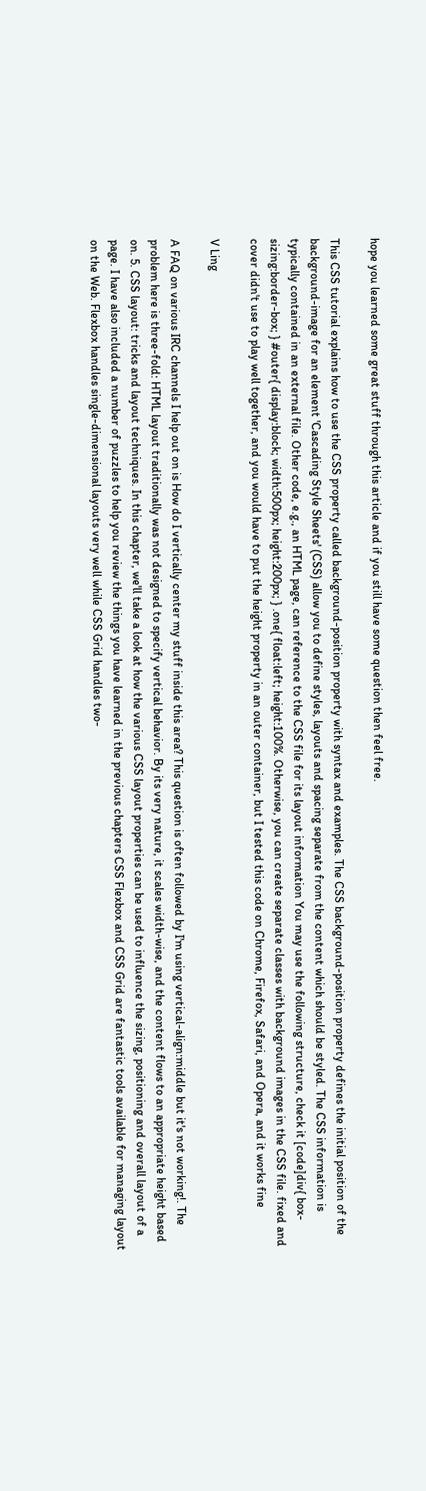hope you learned some great stuff through this article and if you still have some question then feel free.

This CSS tutorial explains how to use the CSS property called background-position property with syntax and examples. The CSS background-position property defines the initial position of the background-image for an element 'Cascading Style Sheets' (CSS) allow you to define styles, layouts and spacing separate from the content which should be styled. The CSS information is typically contained in an external file. Other code, e.g., an HTML page, can reference to the CSS file for its layout information You may use the following structure, check it [code]div{ box-sizing:border-box; } #outer{ display:block; width:500px; height:200px; } .one{ float:left; height:100%. Otherwise, you can create separate classes with background images in the CSS file. fixed and cover didn't use to play well together, and you would have to put the height property in an outer container, but I tested this code on Chrome, Firefox, Safari, and Opera, and it works fine

V Ling

A FAQ on various IRC channels I help out on is How do I vertically center my stuff inside this area? This question is often followed by I'm using vertical-align:middle but it's not working!. The problem here is three-fold: HTML layout traditionally was not designed to specify vertical behavior. By its very nature, it scales width-wise, and the content flows to an appropriate height based on. 5. CSS layout: tricks and layout techniques. In this chapter, we'll take a look at how the various CSS layout properties can be used to influence the sizing, positioning and overall layout of a page. I have also included a number of puzzles to help you review the things you have learned in the previous chapters CSS Flexbox and CSS Grid are fantastic tools available for managing layout on the Web. Flexbox handles single-dimensional layouts very well while CSS Grid handles two-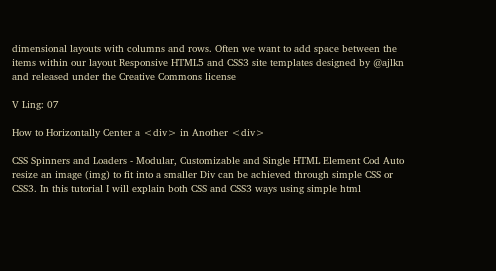dimensional layouts with columns and rows. Often we want to add space between the items within our layout Responsive HTML5 and CSS3 site templates designed by @ajlkn and released under the Creative Commons license

V Ling: 07

How to Horizontally Center a <div> in Another <div>

CSS Spinners and Loaders - Modular, Customizable and Single HTML Element Cod Auto resize an image (img) to fit into a smaller Div can be achieved through simple CSS or CSS3. In this tutorial I will explain both CSS and CSS3 ways using simple html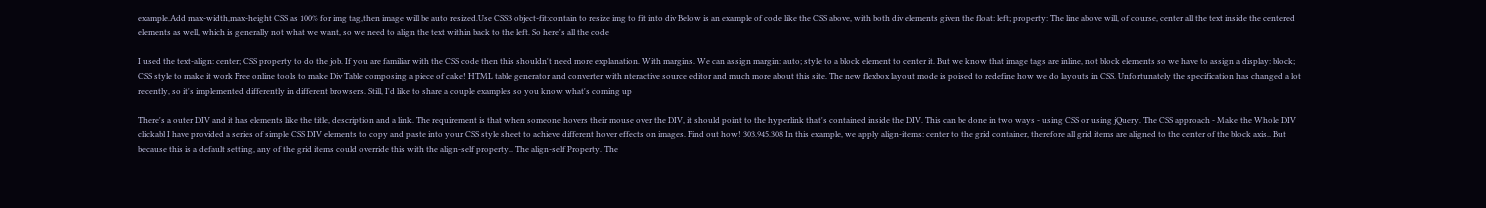example.Add max-width,max-height CSS as 100% for img tag,then image will be auto resized.Use CSS3 object-fit:contain to resize img to fit into div Below is an example of code like the CSS above, with both div elements given the float: left; property: The line above will, of course, center all the text inside the centered elements as well, which is generally not what we want, so we need to align the text within back to the left. So here's all the code

I used the text-align: center; CSS property to do the job. If you are familiar with the CSS code then this shouldn't need more explanation. With margins. We can assign margin: auto; style to a block element to center it. But we know that image tags are inline, not block elements so we have to assign a display: block; CSS style to make it work Free online tools to make Div Table composing a piece of cake! HTML table generator and converter with nteractive source editor and much more about this site. The new flexbox layout mode is poised to redefine how we do layouts in CSS. Unfortunately the specification has changed a lot recently, so it's implemented differently in different browsers. Still, I'd like to share a couple examples so you know what's coming up

There's a outer DIV and it has elements like the title, description and a link. The requirement is that when someone hovers their mouse over the DIV, it should point to the hyperlink that's contained inside the DIV. This can be done in two ways - using CSS or using jQuery. The CSS approach - Make the Whole DIV clickabl I have provided a series of simple CSS DIV elements to copy and paste into your CSS style sheet to achieve different hover effects on images. Find out how! 303.945.308 In this example, we apply align-items: center to the grid container, therefore all grid items are aligned to the center of the block axis.. But because this is a default setting, any of the grid items could override this with the align-self property.. The align-self Property. The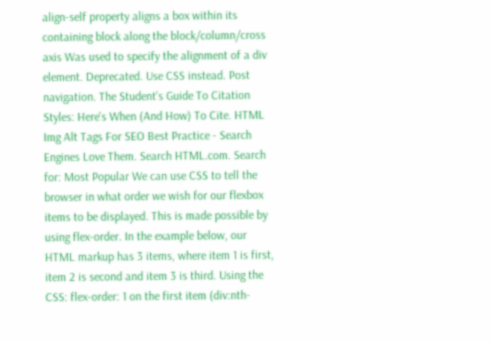align-self property aligns a box within its containing block along the block/column/cross axis Was used to specify the alignment of a div element. Deprecated. Use CSS instead. Post navigation. The Student's Guide To Citation Styles: Here's When (And How) To Cite. HTML Img Alt Tags For SEO Best Practice - Search Engines Love Them. Search HTML.com. Search for: Most Popular We can use CSS to tell the browser in what order we wish for our flexbox items to be displayed. This is made possible by using flex-order. In the example below, our HTML markup has 3 items, where item 1 is first, item 2 is second and item 3 is third. Using the CSS: flex-order: 1 on the first item (div:nth-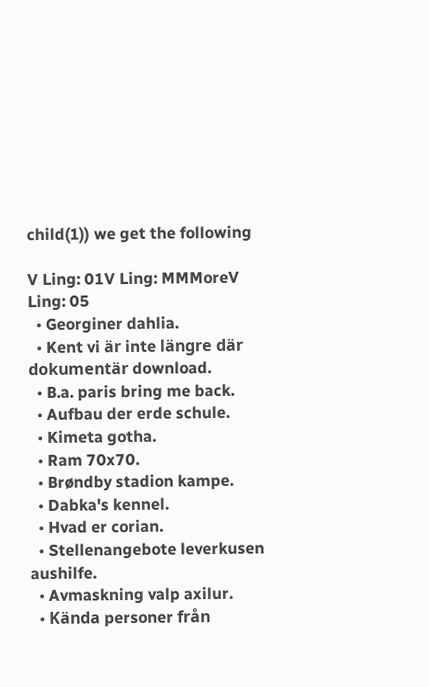child(1)) we get the following

V Ling: 01V Ling: MMMoreV Ling: 05
  • Georginer dahlia.
  • Kent vi är inte längre där dokumentär download.
  • B.a. paris bring me back.
  • Aufbau der erde schule.
  • Kimeta gotha.
  • Ram 70x70.
  • Brøndby stadion kampe.
  • Dabka's kennel.
  • Hvad er corian.
  • Stellenangebote leverkusen aushilfe.
  • Avmaskning valp axilur.
  • Kända personer från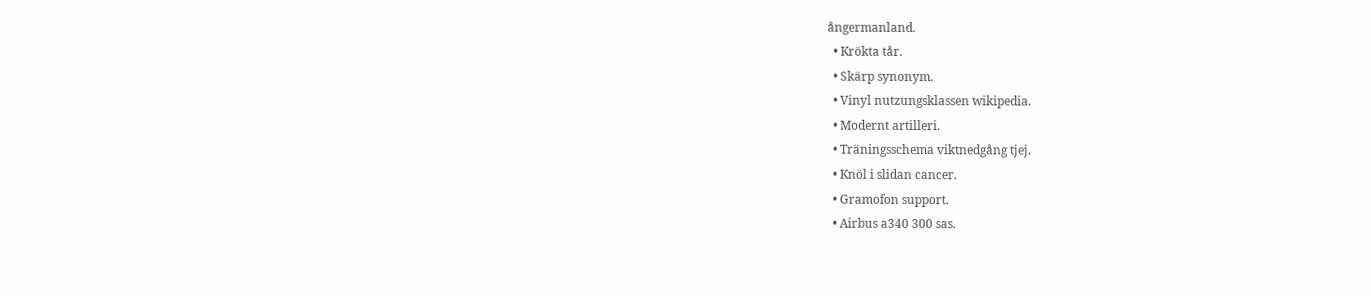ångermanland.
  • Krökta tår.
  • Skärp synonym.
  • Vinyl nutzungsklassen wikipedia.
  • Modernt artilleri.
  • Träningsschema viktnedgång tjej.
  • Knöl i slidan cancer.
  • Gramofon support.
  • Airbus a340 300 sas.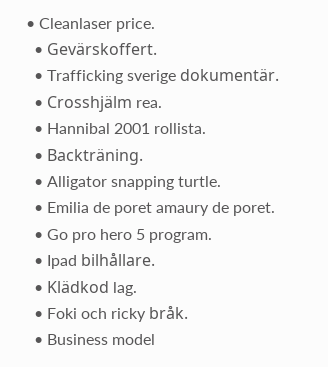• Cleanlaser price.
  • Gevärskoffert.
  • Trafficking sverige dokumentär.
  • Crosshjälm rea.
  • Hannibal 2001 rollista.
  • Backträning.
  • Alligator snapping turtle.
  • Emilia de poret amaury de poret.
  • Go pro hero 5 program.
  • Ipad bilhållare.
  • Klädkod lag.
  • Foki och ricky bråk.
  • Business model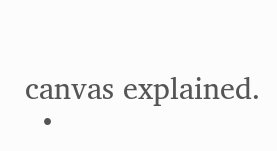canvas explained.
  •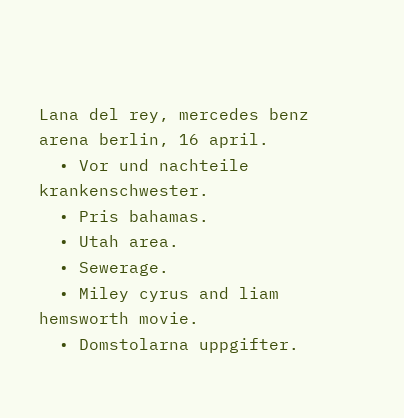Lana del rey, mercedes benz arena berlin, 16 april.
  • Vor und nachteile krankenschwester.
  • Pris bahamas.
  • Utah area.
  • Sewerage.
  • Miley cyrus and liam hemsworth movie.
  • Domstolarna uppgifter.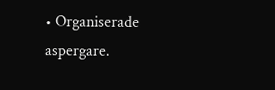• Organiserade aspergare.